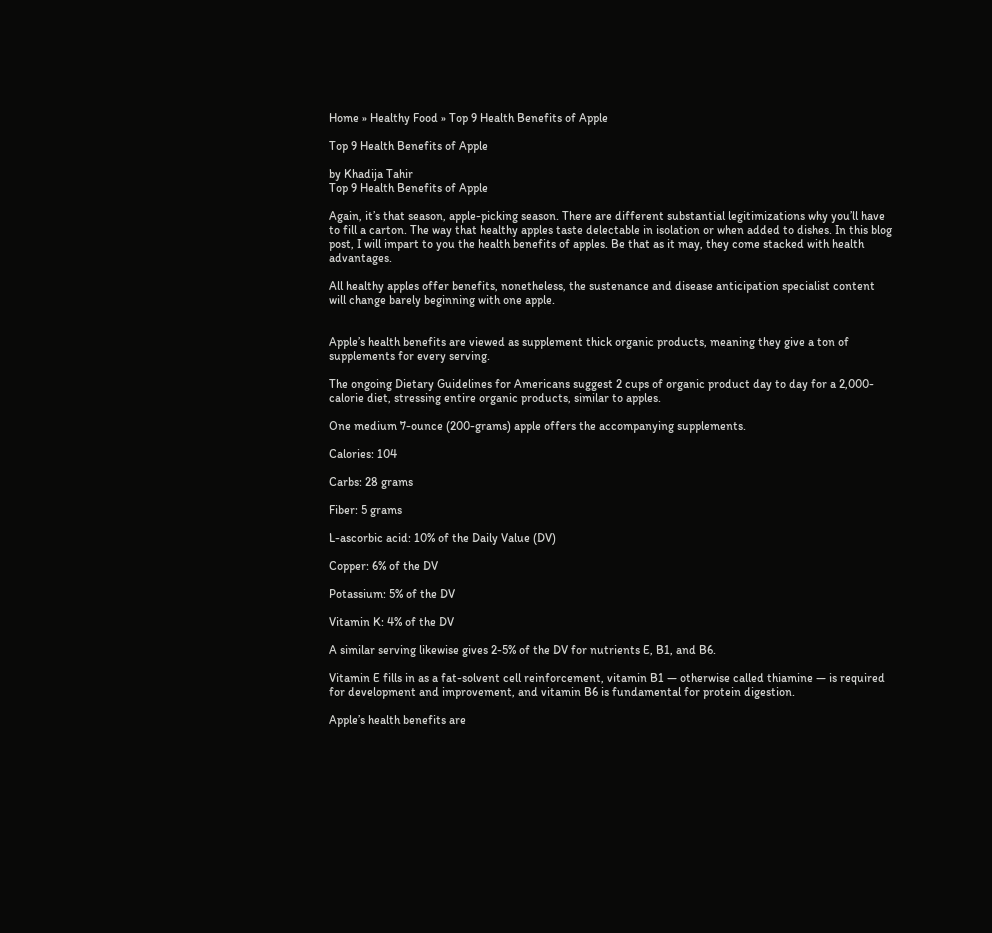Home » Healthy Food » Top 9 Health Benefits of Apple

Top 9 Health Benefits of Apple

by Khadija Tahir
Top 9 Health Benefits of Apple

Again, it’s that season, apple-picking season. There are different substantial legitimizations why you’ll have to fill a carton. The way that healthy apples taste delectable in isolation or when added to dishes. In this blog post, I will impart to you the health benefits of apples. Be that as it may, they come stacked with health advantages.

All healthy apples offer benefits, nonetheless, the sustenance and disease anticipation specialist content will change barely beginning with one apple.


Apple’s health benefits are viewed as supplement thick organic products, meaning they give a ton of supplements for every serving.

The ongoing Dietary Guidelines for Americans suggest 2 cups of organic product day to day for a 2,000-calorie diet, stressing entire organic products, similar to apples.

One medium 7-ounce (200-grams) apple offers the accompanying supplements.

Calories: 104

Carbs: 28 grams

Fiber: 5 grams

L-ascorbic acid: 10% of the Daily Value (DV)

Copper: 6% of the DV

Potassium: 5% of the DV

Vitamin K: 4% of the DV

A similar serving likewise gives 2-5% of the DV for nutrients E, B1, and B6.

Vitamin E fills in as a fat-solvent cell reinforcement, vitamin B1 — otherwise called thiamine — is required for development and improvement, and vitamin B6 is fundamental for protein digestion.

Apple’s health benefits are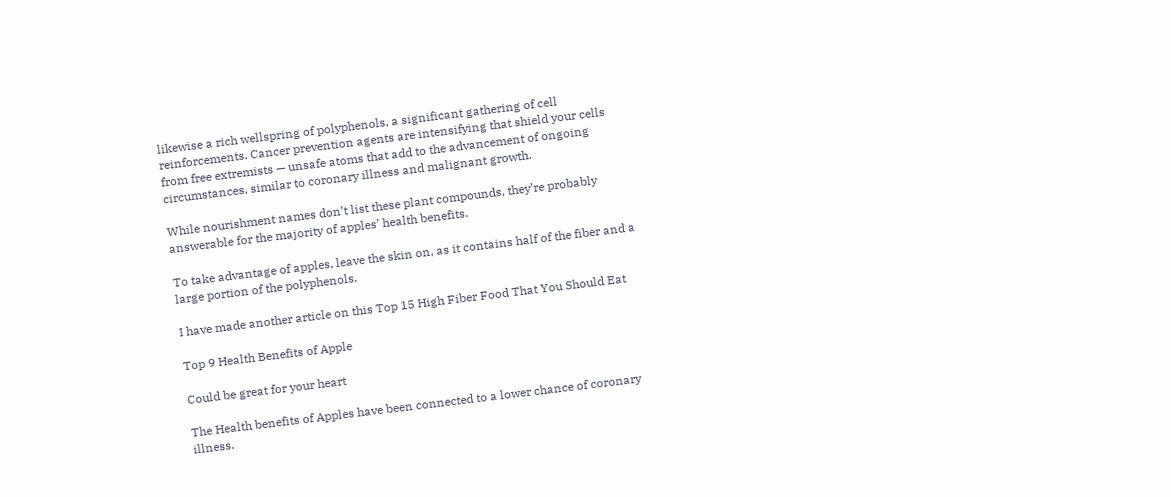likewise a rich wellspring of polyphenols, a significant gathering of cell reinforcements. Cancer prevention agents are intensifying that shield your cells from free extremists — unsafe atoms that add to the advancement of ongoing circumstances, similar to coronary illness and malignant growth.

While nourishment names don’t list these plant compounds, they’re probably answerable for the majority of apples’ health benefits.

To take advantage of apples, leave the skin on, as it contains half of the fiber and a large portion of the polyphenols.

I have made another article on this Top 15 High Fiber Food That You Should Eat

Top 9 Health Benefits of Apple

Could be great for your heart

The Health benefits of Apples have been connected to a lower chance of coronary illness.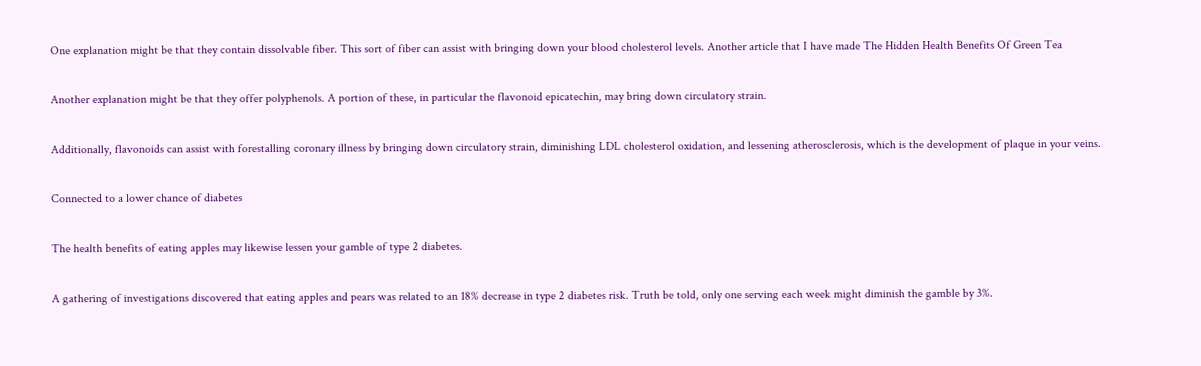One explanation might be that they contain dissolvable fiber. This sort of fiber can assist with bringing down your blood cholesterol levels. Another article that I have made The Hidden Health Benefits Of Green Tea

Another explanation might be that they offer polyphenols. A portion of these, in particular the flavonoid epicatechin, may bring down circulatory strain.

Additionally, flavonoids can assist with forestalling coronary illness by bringing down circulatory strain, diminishing LDL cholesterol oxidation, and lessening atherosclerosis, which is the development of plaque in your veins.

Connected to a lower chance of diabetes

The health benefits of eating apples may likewise lessen your gamble of type 2 diabetes.

A gathering of investigations discovered that eating apples and pears was related to an 18% decrease in type 2 diabetes risk. Truth be told, only one serving each week might diminish the gamble by 3%.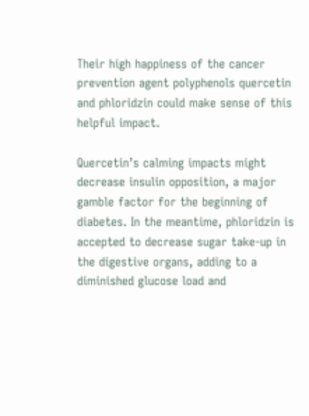Their high happiness of the cancer prevention agent polyphenols quercetin and phloridzin could make sense of this helpful impact.

Quercetin’s calming impacts might decrease insulin opposition, a major gamble factor for the beginning of diabetes. In the meantime, phloridzin is accepted to decrease sugar take-up in the digestive organs, adding to a diminished glucose load and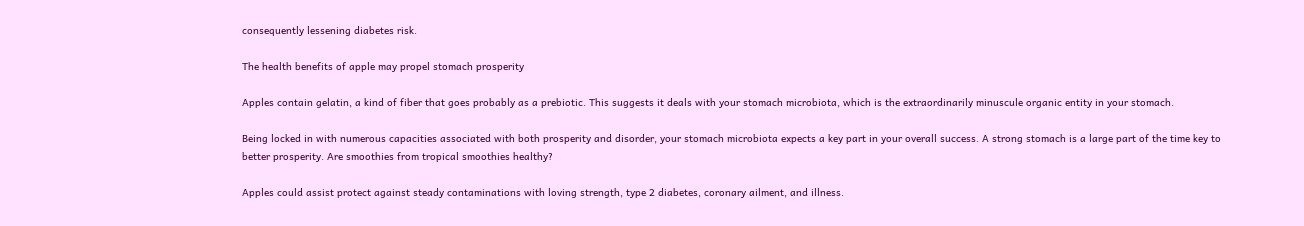consequently lessening diabetes risk.

The health benefits of apple may propel stomach prosperity

Apples contain gelatin, a kind of fiber that goes probably as a prebiotic. This suggests it deals with your stomach microbiota, which is the extraordinarily minuscule organic entity in your stomach.

Being locked in with numerous capacities associated with both prosperity and disorder, your stomach microbiota expects a key part in your overall success. A strong stomach is a large part of the time key to better prosperity. Are smoothies from tropical smoothies healthy?

Apples could assist protect against steady contaminations with loving strength, type 2 diabetes, coronary ailment, and illness.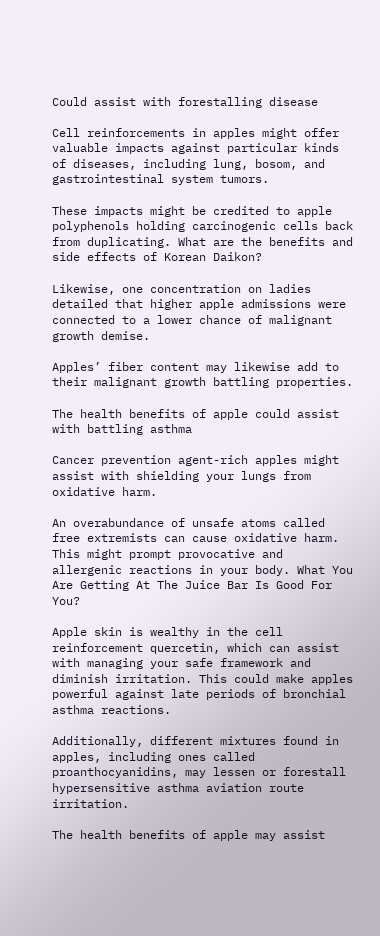Could assist with forestalling disease

Cell reinforcements in apples might offer valuable impacts against particular kinds of diseases, including lung, bosom, and gastrointestinal system tumors.

These impacts might be credited to apple polyphenols holding carcinogenic cells back from duplicating. What are the benefits and side effects of Korean Daikon?

Likewise, one concentration on ladies detailed that higher apple admissions were connected to a lower chance of malignant growth demise.

Apples’ fiber content may likewise add to their malignant growth battling properties.

The health benefits of apple could assist with battling asthma

Cancer prevention agent-rich apples might assist with shielding your lungs from oxidative harm.

An overabundance of unsafe atoms called free extremists can cause oxidative harm. This might prompt provocative and allergenic reactions in your body. What You Are Getting At The Juice Bar Is Good For You?

Apple skin is wealthy in the cell reinforcement quercetin, which can assist with managing your safe framework and diminish irritation. This could make apples powerful against late periods of bronchial asthma reactions.

Additionally, different mixtures found in apples, including ones called proanthocyanidins, may lessen or forestall hypersensitive asthma aviation route irritation.

The health benefits of apple may assist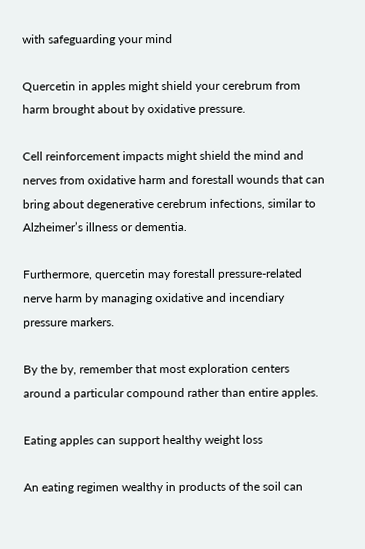with safeguarding your mind

Quercetin in apples might shield your cerebrum from harm brought about by oxidative pressure.

Cell reinforcement impacts might shield the mind and nerves from oxidative harm and forestall wounds that can bring about degenerative cerebrum infections, similar to Alzheimer’s illness or dementia.

Furthermore, quercetin may forestall pressure-related nerve harm by managing oxidative and incendiary pressure markers.

By the by, remember that most exploration centers around a particular compound rather than entire apples.

Eating apples can support healthy weight loss

An eating regimen wealthy in products of the soil can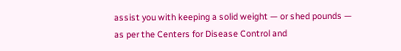assist you with keeping a solid weight — or shed pounds — as per the Centers for Disease Control and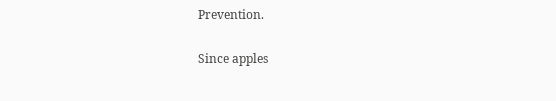Prevention.

Since apples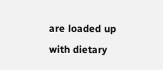are loaded up with dietary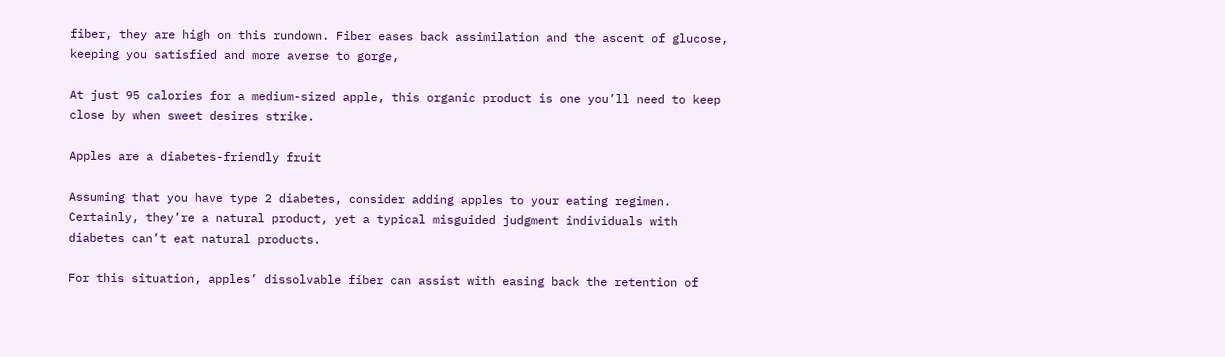fiber, they are high on this rundown. Fiber eases back assimilation and the ascent of glucose, keeping you satisfied and more averse to gorge,

At just 95 calories for a medium-sized apple, this organic product is one you’ll need to keep close by when sweet desires strike.

Apples are a diabetes-friendly fruit

Assuming that you have type 2 diabetes, consider adding apples to your eating regimen. Certainly, they’re a natural product, yet a typical misguided judgment individuals with diabetes can’t eat natural products.

For this situation, apples’ dissolvable fiber can assist with easing back the retention of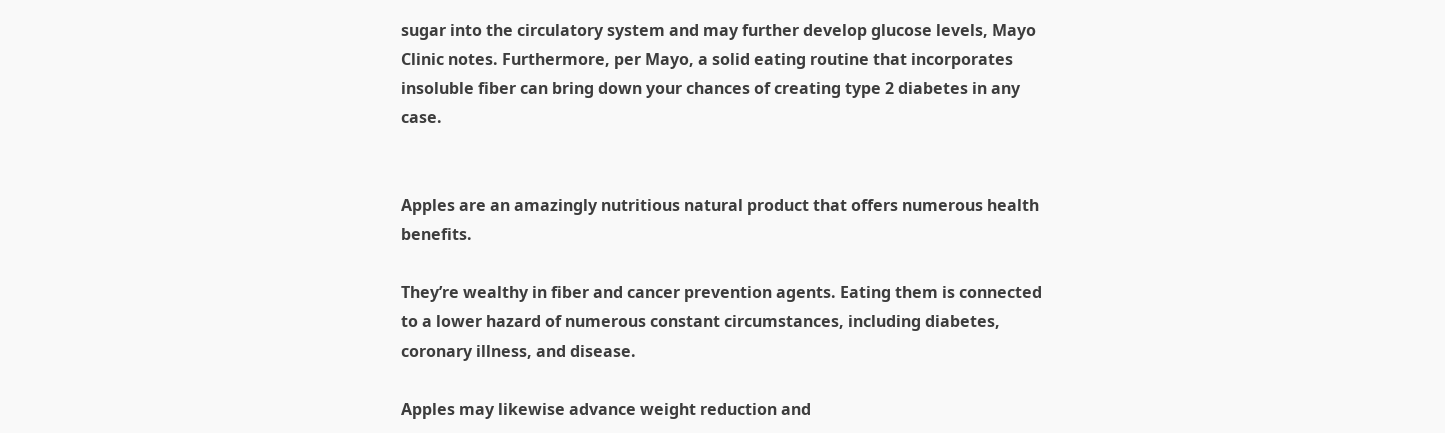sugar into the circulatory system and may further develop glucose levels, Mayo Clinic notes. Furthermore, per Mayo, a solid eating routine that incorporates insoluble fiber can bring down your chances of creating type 2 diabetes in any case.


Apples are an amazingly nutritious natural product that offers numerous health benefits.

They’re wealthy in fiber and cancer prevention agents. Eating them is connected to a lower hazard of numerous constant circumstances, including diabetes, coronary illness, and disease.

Apples may likewise advance weight reduction and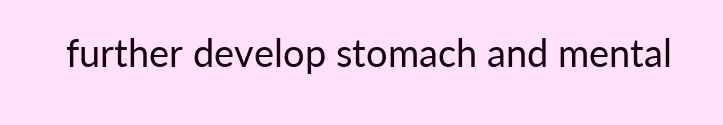further develop stomach and mental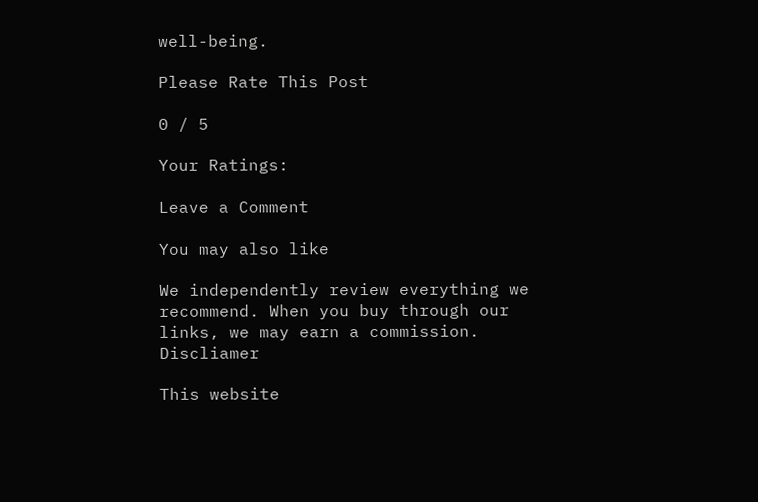well-being.

Please Rate This Post

0 / 5

Your Ratings:

Leave a Comment

You may also like

We independently review everything we recommend. When you buy through our links, we may earn a commission. Discliamer

This website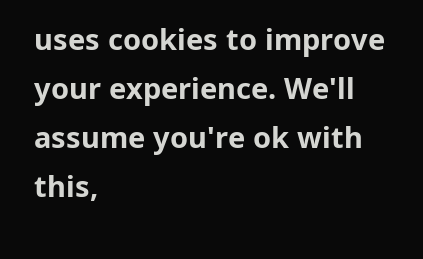uses cookies to improve your experience. We'll assume you're ok with this,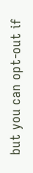but you can opt-out if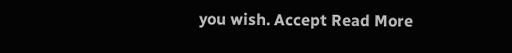you wish. Accept Read More